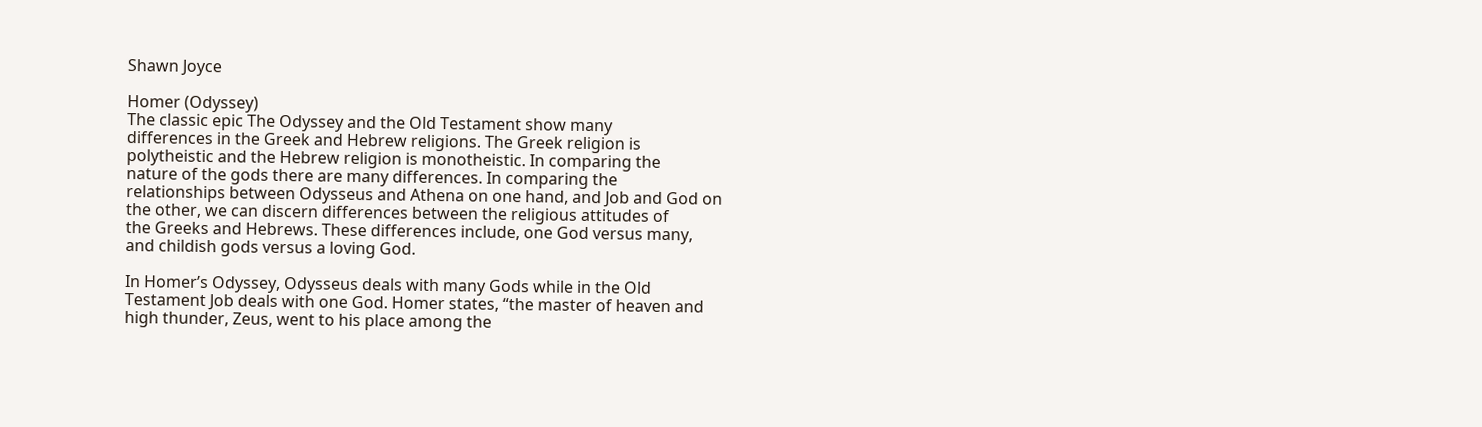Shawn Joyce

Homer (Odyssey)
The classic epic The Odyssey and the Old Testament show many
differences in the Greek and Hebrew religions. The Greek religion is
polytheistic and the Hebrew religion is monotheistic. In comparing the
nature of the gods there are many differences. In comparing the
relationships between Odysseus and Athena on one hand, and Job and God on
the other, we can discern differences between the religious attitudes of
the Greeks and Hebrews. These differences include, one God versus many,
and childish gods versus a loving God.

In Homer’s Odyssey, Odysseus deals with many Gods while in the Old
Testament Job deals with one God. Homer states, “the master of heaven and
high thunder, Zeus, went to his place among the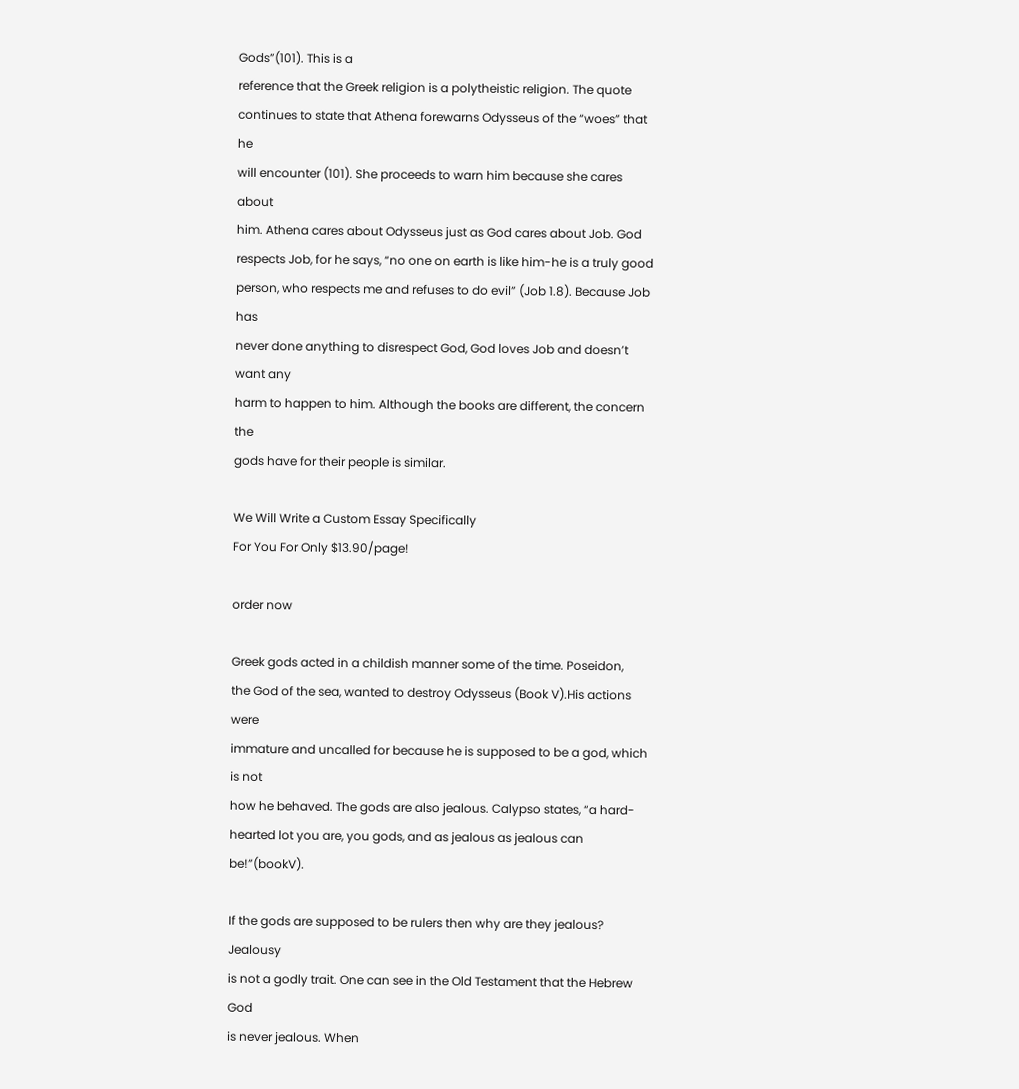Gods”(101). This is a
reference that the Greek religion is a polytheistic religion. The quote
continues to state that Athena forewarns Odysseus of the “woes” that he
will encounter (101). She proceeds to warn him because she cares about
him. Athena cares about Odysseus just as God cares about Job. God
respects Job, for he says, “no one on earth is like him-he is a truly good
person, who respects me and refuses to do evil” (Job 1.8). Because Job has
never done anything to disrespect God, God loves Job and doesn’t want any
harm to happen to him. Although the books are different, the concern the
gods have for their people is similar.

We Will Write a Custom Essay Specifically
For You For Only $13.90/page!

order now

Greek gods acted in a childish manner some of the time. Poseidon,
the God of the sea, wanted to destroy Odysseus (Book V).His actions were
immature and uncalled for because he is supposed to be a god, which is not
how he behaved. The gods are also jealous. Calypso states, “a hard-
hearted lot you are, you gods, and as jealous as jealous can be!”(bookV).

If the gods are supposed to be rulers then why are they jealous? Jealousy
is not a godly trait. One can see in the Old Testament that the Hebrew God
is never jealous. When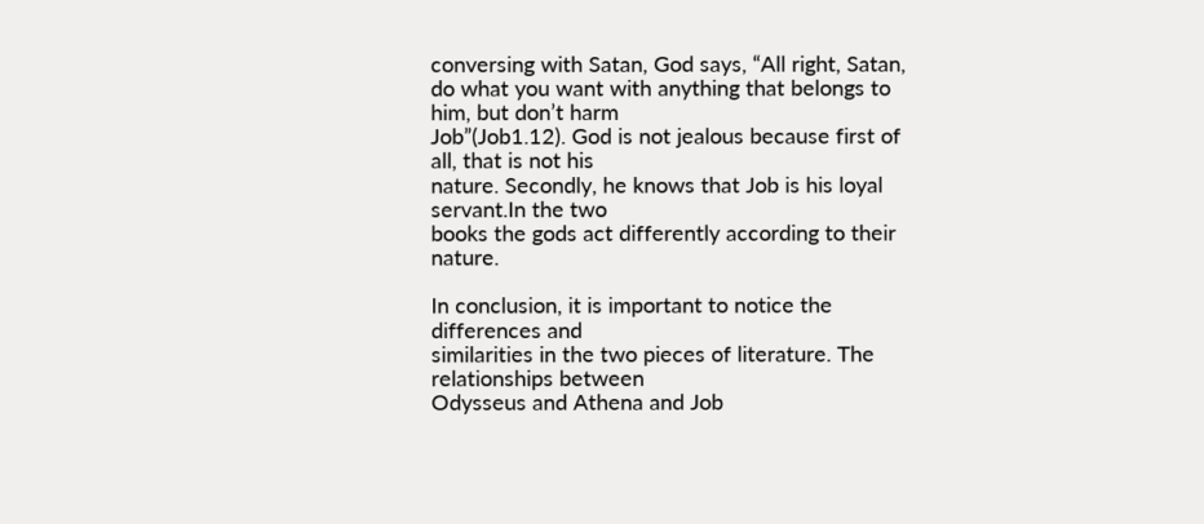conversing with Satan, God says, “All right, Satan,
do what you want with anything that belongs to him, but don’t harm
Job”(Job1.12). God is not jealous because first of all, that is not his
nature. Secondly, he knows that Job is his loyal servant.In the two
books the gods act differently according to their nature.

In conclusion, it is important to notice the differences and
similarities in the two pieces of literature. The relationships between
Odysseus and Athena and Job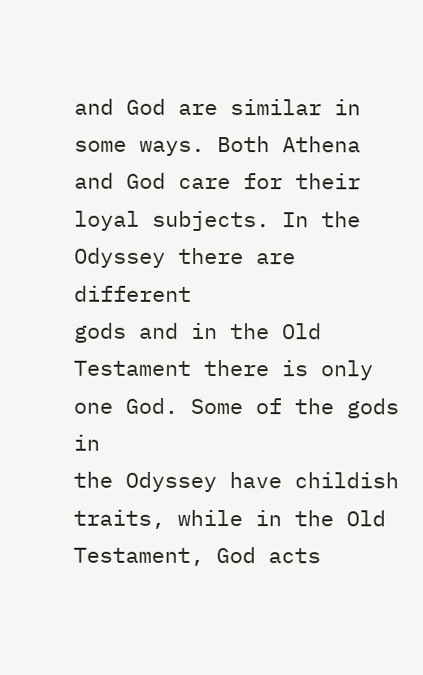and God are similar in some ways. Both Athena
and God care for their loyal subjects. In the Odyssey there are different
gods and in the Old Testament there is only one God. Some of the gods in
the Odyssey have childish traits, while in the Old Testament, God acts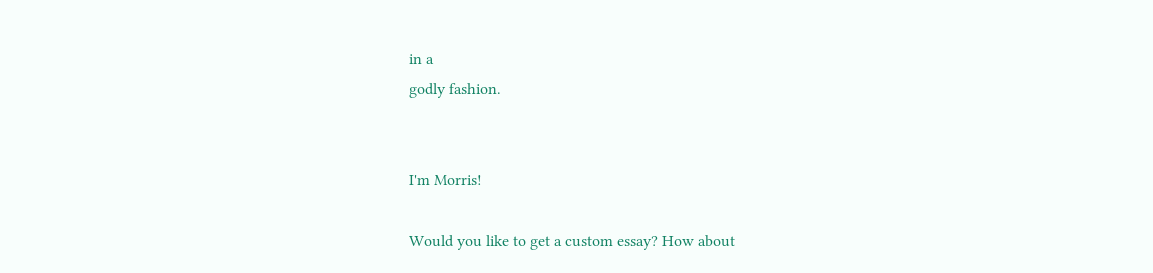in a
godly fashion.


I'm Morris!

Would you like to get a custom essay? How about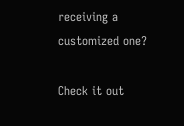receiving a customized one?

Check it out